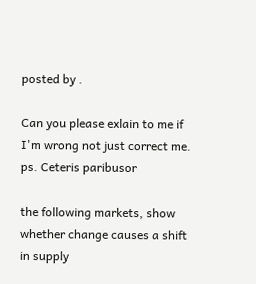posted by .

Can you please exlain to me if I'm wrong not just correct me.
ps. Ceteris paribusor

the following markets, show whether change causes a shift in supply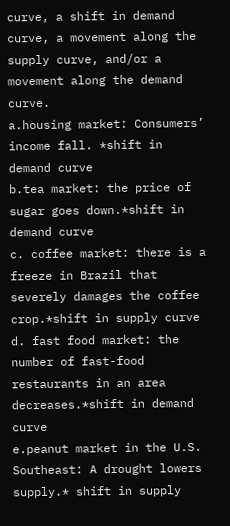curve, a shift in demand curve, a movement along the supply curve, and/or a movement along the demand curve.
a.housing market: Consumers’ income fall. *shift in demand curve
b.tea market: the price of sugar goes down.*shift in demand curve
c. coffee market: there is a freeze in Brazil that severely damages the coffee crop.*shift in supply curve
d. fast food market: the number of fast-food restaurants in an area decreases.*shift in demand curve
e.peanut market in the U.S. Southeast: A drought lowers supply.* shift in supply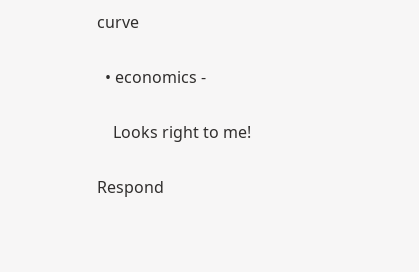curve

  • economics -

    Looks right to me!

Respond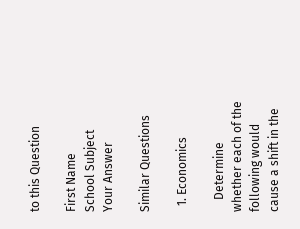to this Question

First Name
School Subject
Your Answer

Similar Questions

  1. Economics

    Determine whether each of the following would cause a shift in the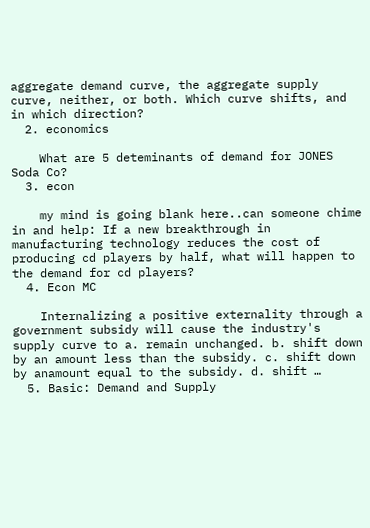aggregate demand curve, the aggregate supply curve, neither, or both. Which curve shifts, and in which direction?
  2. economics

    What are 5 deteminants of demand for JONES Soda Co?
  3. econ

    my mind is going blank here..can someone chime in and help: If a new breakthrough in manufacturing technology reduces the cost of producing cd players by half, what will happen to the demand for cd players?
  4. Econ MC

    Internalizing a positive externality through a government subsidy will cause the industry's supply curve to a. remain unchanged. b. shift down by an amount less than the subsidy. c. shift down by anamount equal to the subsidy. d. shift …
  5. Basic: Demand and Supply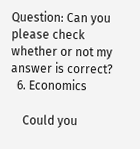Question: Can you please check whether or not my answer is correct?
  6. Economics

    Could you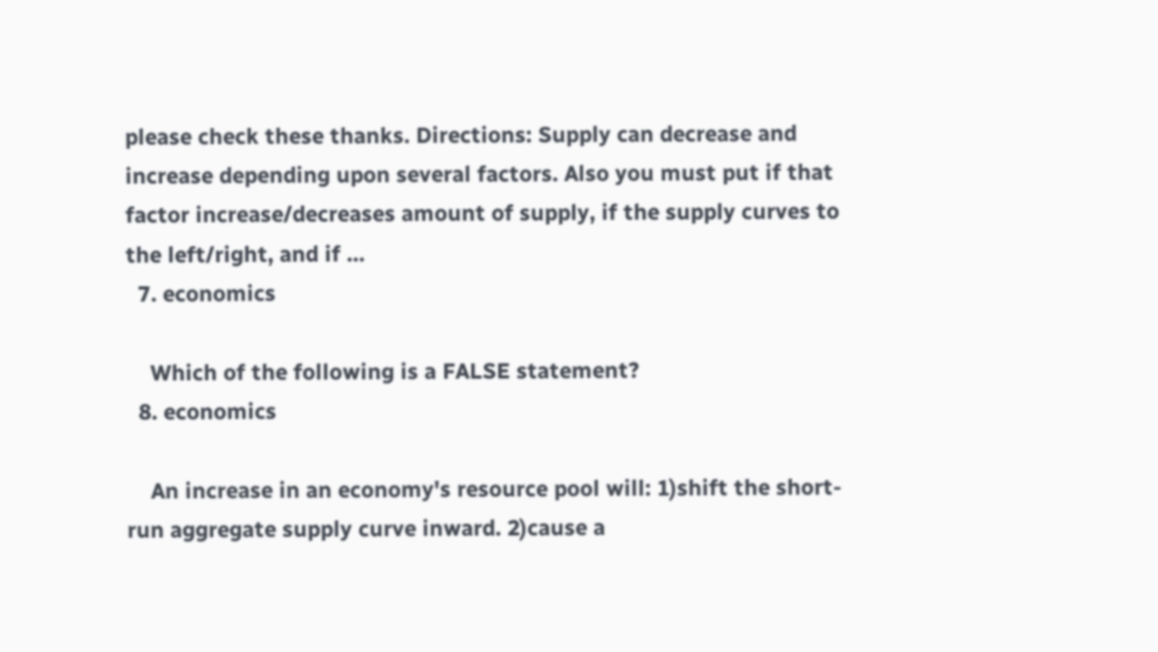please check these thanks. Directions: Supply can decrease and increase depending upon several factors. Also you must put if that factor increase/decreases amount of supply, if the supply curves to the left/right, and if …
  7. economics

    Which of the following is a FALSE statement?
  8. economics

    An increase in an economy's resource pool will: 1)shift the short-run aggregate supply curve inward. 2)cause a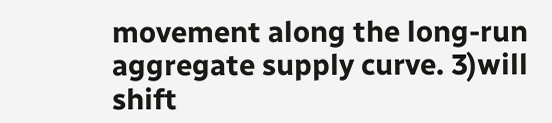movement along the long-run aggregate supply curve. 3)will shift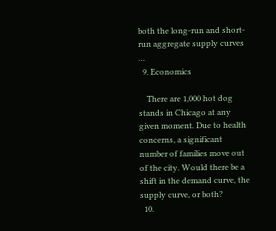both the long-run and short-run aggregate supply curves …
  9. Economics

    There are 1,000 hot dog stands in Chicago at any given moment. Due to health concerns, a significant number of families move out of the city. Would there be a shift in the demand curve, the supply curve, or both?
  10.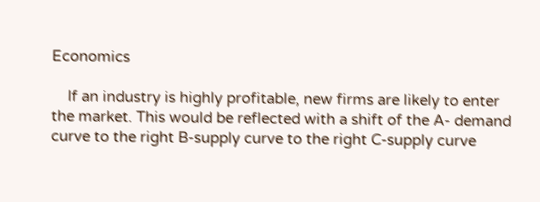Economics

    If an industry is highly profitable, new firms are likely to enter the market. This would be reflected with a shift of the A- demand curve to the right B-supply curve to the right C-supply curve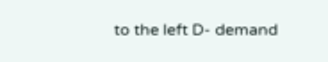to the left D- demand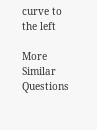curve to the left

More Similar Questions